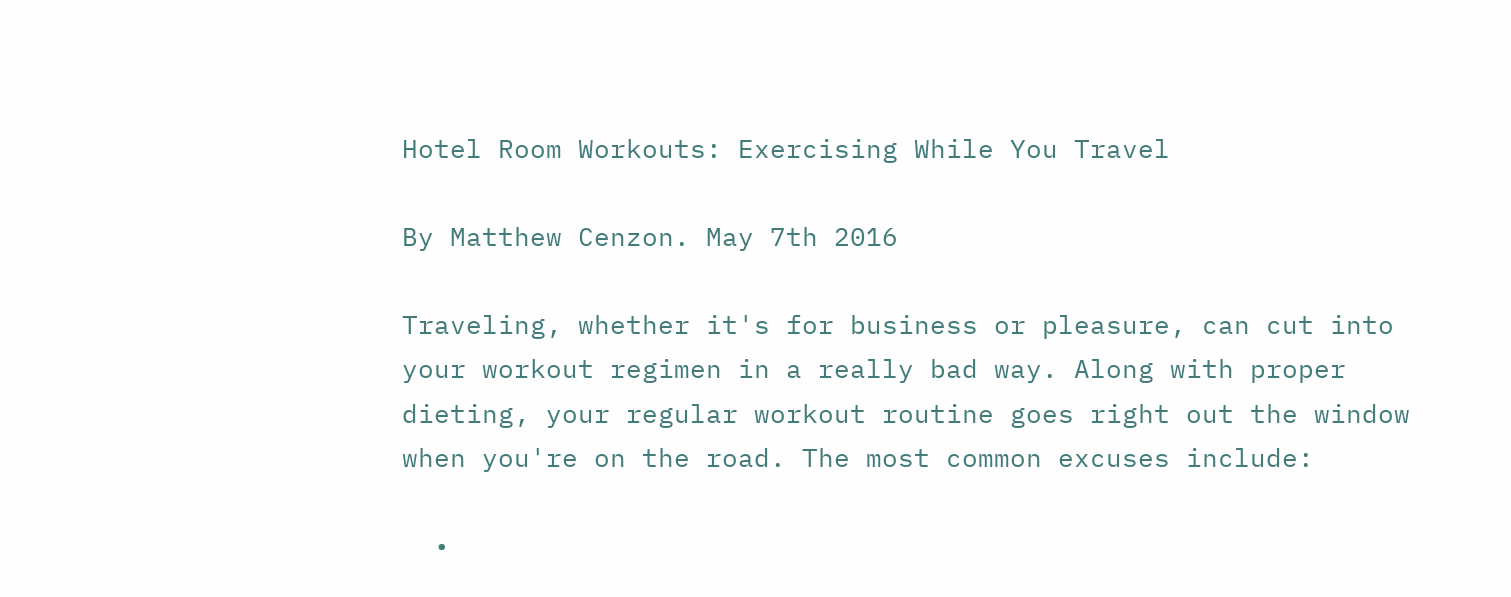Hotel Room Workouts: Exercising While You Travel

By Matthew Cenzon. May 7th 2016

Traveling, whether it's for business or pleasure, can cut into your workout regimen in a really bad way. Along with proper dieting, your regular workout routine goes right out the window when you're on the road. The most common excuses include:

  •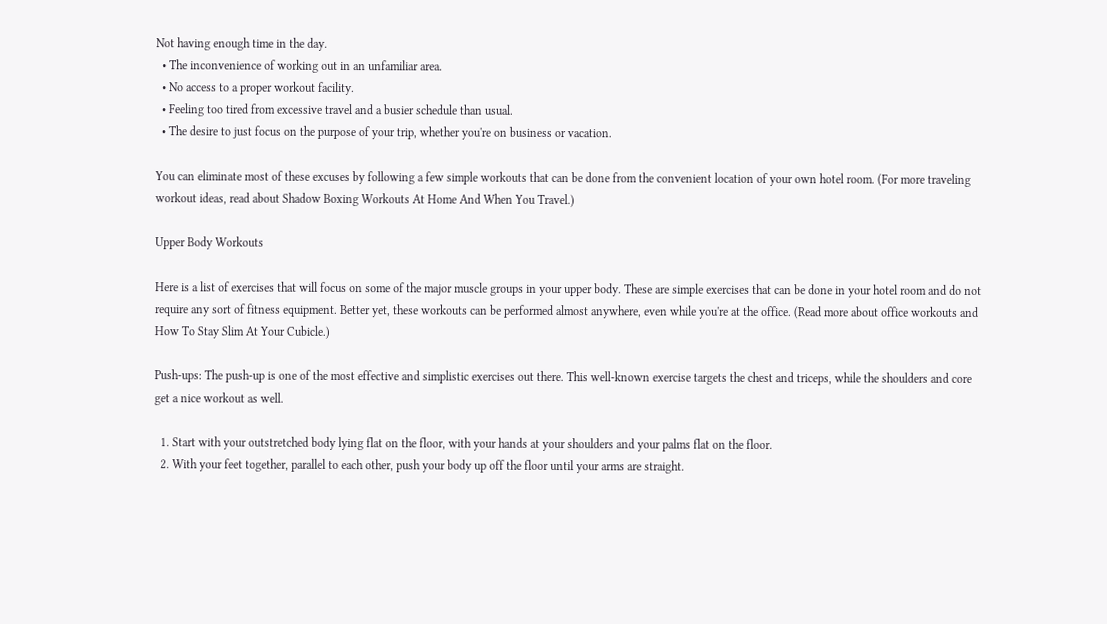Not having enough time in the day.
  • The inconvenience of working out in an unfamiliar area.
  • No access to a proper workout facility.
  • Feeling too tired from excessive travel and a busier schedule than usual.
  • The desire to just focus on the purpose of your trip, whether you're on business or vacation.

You can eliminate most of these excuses by following a few simple workouts that can be done from the convenient location of your own hotel room. (For more traveling workout ideas, read about Shadow Boxing Workouts At Home And When You Travel.)

Upper Body Workouts

Here is a list of exercises that will focus on some of the major muscle groups in your upper body. These are simple exercises that can be done in your hotel room and do not require any sort of fitness equipment. Better yet, these workouts can be performed almost anywhere, even while you're at the office. (Read more about office workouts and How To Stay Slim At Your Cubicle.)

Push-ups: The push-up is one of the most effective and simplistic exercises out there. This well-known exercise targets the chest and triceps, while the shoulders and core get a nice workout as well.

  1. Start with your outstretched body lying flat on the floor, with your hands at your shoulders and your palms flat on the floor.
  2. With your feet together, parallel to each other, push your body up off the floor until your arms are straight.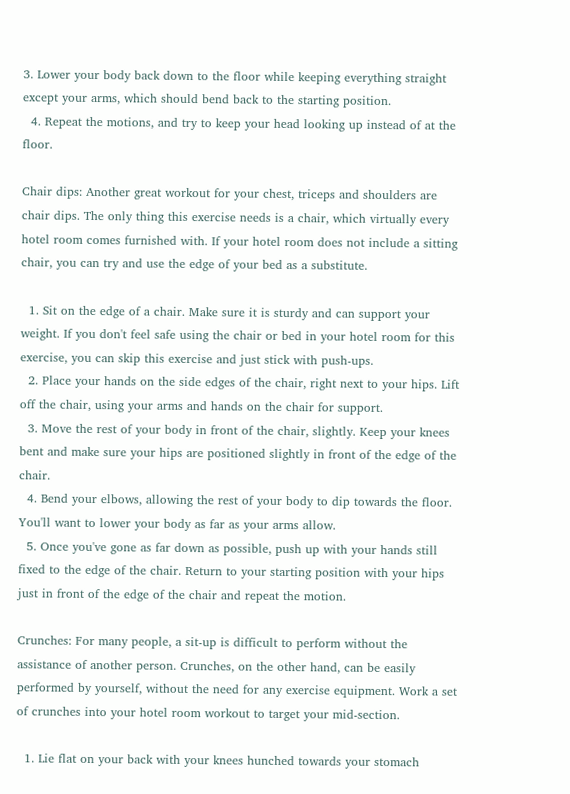3. Lower your body back down to the floor while keeping everything straight except your arms, which should bend back to the starting position.
  4. Repeat the motions, and try to keep your head looking up instead of at the floor.

Chair dips: Another great workout for your chest, triceps and shoulders are chair dips. The only thing this exercise needs is a chair, which virtually every hotel room comes furnished with. If your hotel room does not include a sitting chair, you can try and use the edge of your bed as a substitute.

  1. Sit on the edge of a chair. Make sure it is sturdy and can support your weight. If you don't feel safe using the chair or bed in your hotel room for this exercise, you can skip this exercise and just stick with push-ups.
  2. Place your hands on the side edges of the chair, right next to your hips. Lift off the chair, using your arms and hands on the chair for support.
  3. Move the rest of your body in front of the chair, slightly. Keep your knees bent and make sure your hips are positioned slightly in front of the edge of the chair.
  4. Bend your elbows, allowing the rest of your body to dip towards the floor. You'll want to lower your body as far as your arms allow.
  5. Once you've gone as far down as possible, push up with your hands still fixed to the edge of the chair. Return to your starting position with your hips just in front of the edge of the chair and repeat the motion.

Crunches: For many people, a sit-up is difficult to perform without the assistance of another person. Crunches, on the other hand, can be easily performed by yourself, without the need for any exercise equipment. Work a set of crunches into your hotel room workout to target your mid-section.

  1. Lie flat on your back with your knees hunched towards your stomach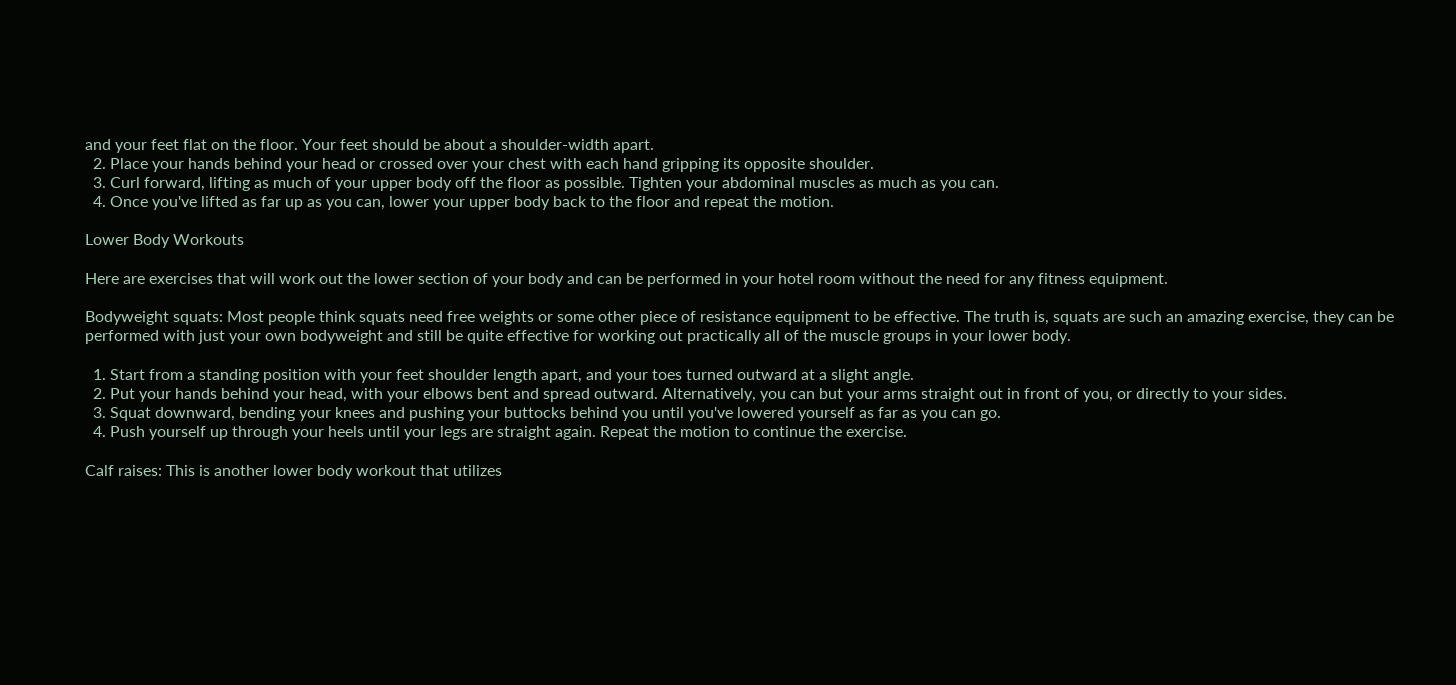and your feet flat on the floor. Your feet should be about a shoulder-width apart.
  2. Place your hands behind your head or crossed over your chest with each hand gripping its opposite shoulder.
  3. Curl forward, lifting as much of your upper body off the floor as possible. Tighten your abdominal muscles as much as you can.
  4. Once you've lifted as far up as you can, lower your upper body back to the floor and repeat the motion.

Lower Body Workouts

Here are exercises that will work out the lower section of your body and can be performed in your hotel room without the need for any fitness equipment.

Bodyweight squats: Most people think squats need free weights or some other piece of resistance equipment to be effective. The truth is, squats are such an amazing exercise, they can be performed with just your own bodyweight and still be quite effective for working out practically all of the muscle groups in your lower body.

  1. Start from a standing position with your feet shoulder length apart, and your toes turned outward at a slight angle.
  2. Put your hands behind your head, with your elbows bent and spread outward. Alternatively, you can but your arms straight out in front of you, or directly to your sides.
  3. Squat downward, bending your knees and pushing your buttocks behind you until you've lowered yourself as far as you can go.
  4. Push yourself up through your heels until your legs are straight again. Repeat the motion to continue the exercise.

Calf raises: This is another lower body workout that utilizes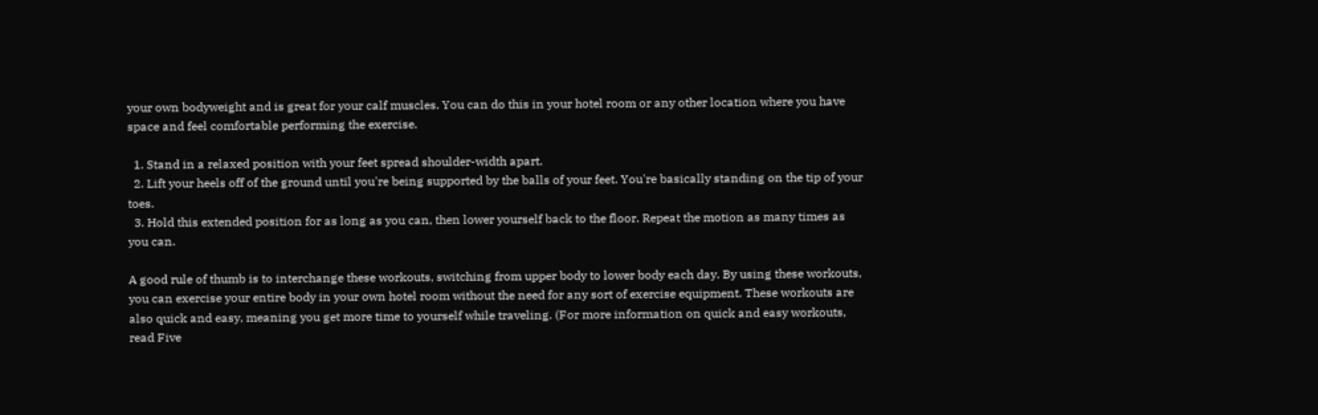your own bodyweight and is great for your calf muscles. You can do this in your hotel room or any other location where you have space and feel comfortable performing the exercise.

  1. Stand in a relaxed position with your feet spread shoulder-width apart.
  2. Lift your heels off of the ground until you're being supported by the balls of your feet. You're basically standing on the tip of your toes.
  3. Hold this extended position for as long as you can, then lower yourself back to the floor. Repeat the motion as many times as you can.

A good rule of thumb is to interchange these workouts, switching from upper body to lower body each day. By using these workouts, you can exercise your entire body in your own hotel room without the need for any sort of exercise equipment. These workouts are also quick and easy, meaning you get more time to yourself while traveling. (For more information on quick and easy workouts, read Five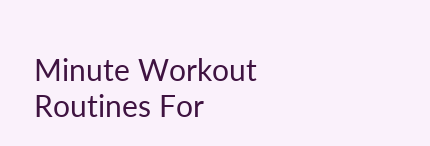Minute Workout Routines For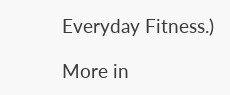Everyday Fitness.)

More in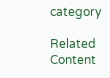category

Related Content